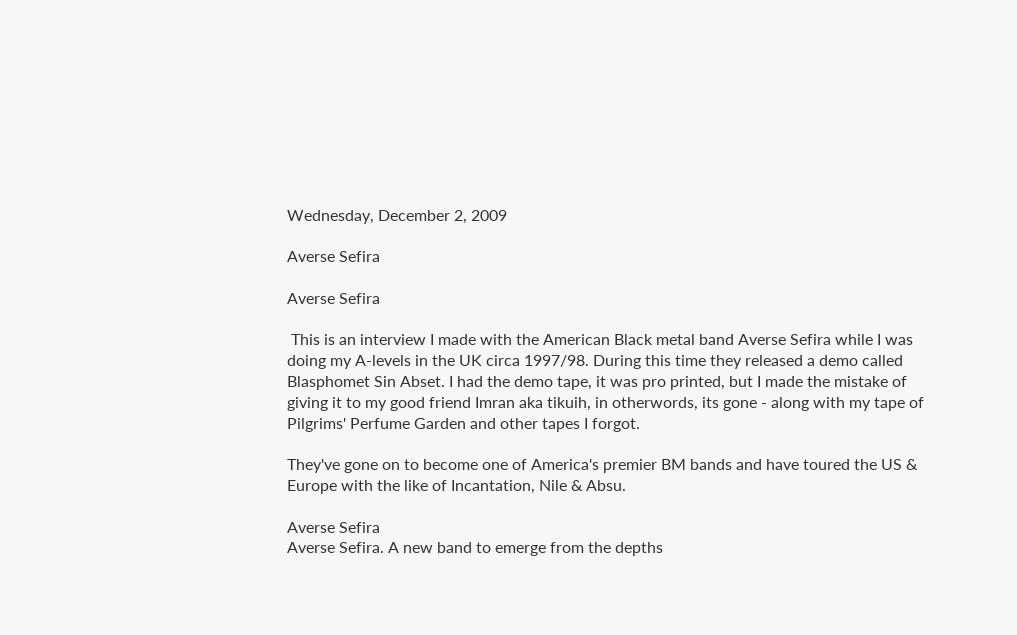Wednesday, December 2, 2009

Averse Sefira

Averse Sefira

 This is an interview I made with the American Black metal band Averse Sefira while I was doing my A-levels in the UK circa 1997/98. During this time they released a demo called Blasphomet Sin Abset. I had the demo tape, it was pro printed, but I made the mistake of giving it to my good friend Imran aka tikuih, in otherwords, its gone - along with my tape of Pilgrims' Perfume Garden and other tapes I forgot.

They've gone on to become one of America's premier BM bands and have toured the US & Europe with the like of Incantation, Nile & Absu.

Averse Sefira
Averse Sefira. A new band to emerge from the depths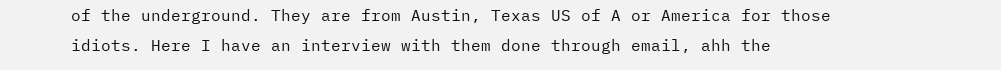of the underground. They are from Austin, Texas US of A or America for those idiots. Here I have an interview with them done through email, ahh the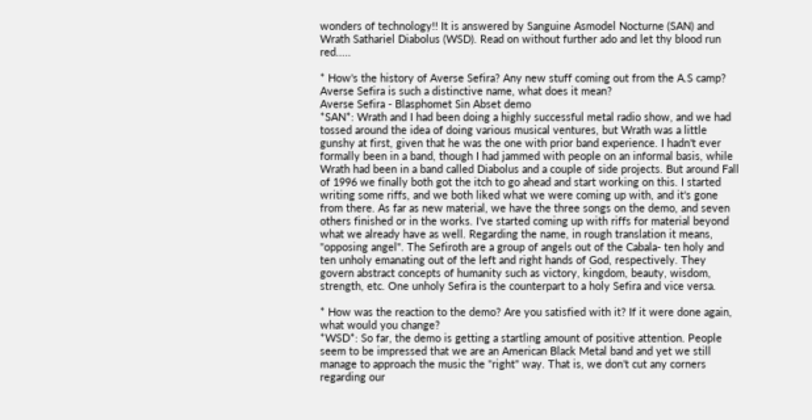wonders of technology!! It is answered by Sanguine Asmodel Nocturne (SAN) and Wrath Sathariel Diabolus (WSD). Read on without further ado and let thy blood run red.....

* How's the history of Averse Sefira? Any new stuff coming out from the A.S camp? Averse Sefira is such a distinctive name, what does it mean?
Averse Sefira - Blasphomet Sin Abset demo
*SAN*: Wrath and I had been doing a highly successful metal radio show, and we had tossed around the idea of doing various musical ventures, but Wrath was a little gunshy at first, given that he was the one with prior band experience. I hadn't ever formally been in a band, though I had jammed with people on an informal basis, while Wrath had been in a band called Diabolus and a couple of side projects. But around Fall of 1996 we finally both got the itch to go ahead and start working on this. I started writing some riffs, and we both liked what we were coming up with, and it's gone from there. As far as new material, we have the three songs on the demo, and seven others finished or in the works. I've started coming up with riffs for material beyond what we already have as well. Regarding the name, in rough translation it means, "opposing angel". The Sefiroth are a group of angels out of the Cabala- ten holy and ten unholy emanating out of the left and right hands of God, respectively. They govern abstract concepts of humanity such as victory, kingdom, beauty, wisdom, strength, etc. One unholy Sefira is the counterpart to a holy Sefira and vice versa.

* How was the reaction to the demo? Are you satisfied with it? If it were done again, what would you change?
*WSD*: So far, the demo is getting a startling amount of positive attention. People seem to be impressed that we are an American Black Metal band and yet we still manage to approach the music the "right" way. That is, we don't cut any corners regarding our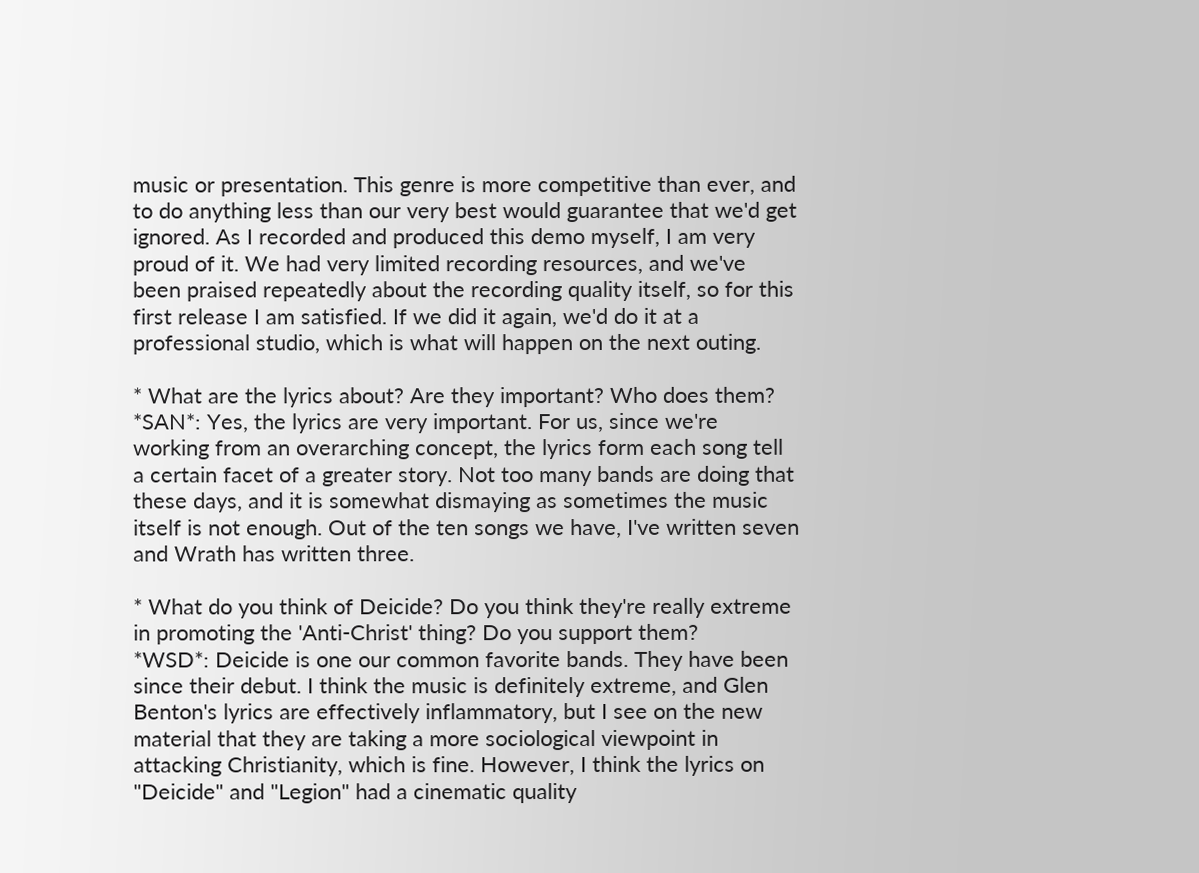music or presentation. This genre is more competitive than ever, and to do anything less than our very best would guarantee that we'd get ignored. As I recorded and produced this demo myself, I am very proud of it. We had very limited recording resources, and we've been praised repeatedly about the recording quality itself, so for this first release I am satisfied. If we did it again, we'd do it at a professional studio, which is what will happen on the next outing.

* What are the lyrics about? Are they important? Who does them?
*SAN*: Yes, the lyrics are very important. For us, since we're working from an overarching concept, the lyrics form each song tell a certain facet of a greater story. Not too many bands are doing that these days, and it is somewhat dismaying as sometimes the music itself is not enough. Out of the ten songs we have, I've written seven and Wrath has written three.

* What do you think of Deicide? Do you think they're really extreme in promoting the 'Anti-Christ' thing? Do you support them?
*WSD*: Deicide is one our common favorite bands. They have been since their debut. I think the music is definitely extreme, and Glen Benton's lyrics are effectively inflammatory, but I see on the new material that they are taking a more sociological viewpoint in attacking Christianity, which is fine. However, I think the lyrics on "Deicide" and "Legion" had a cinematic quality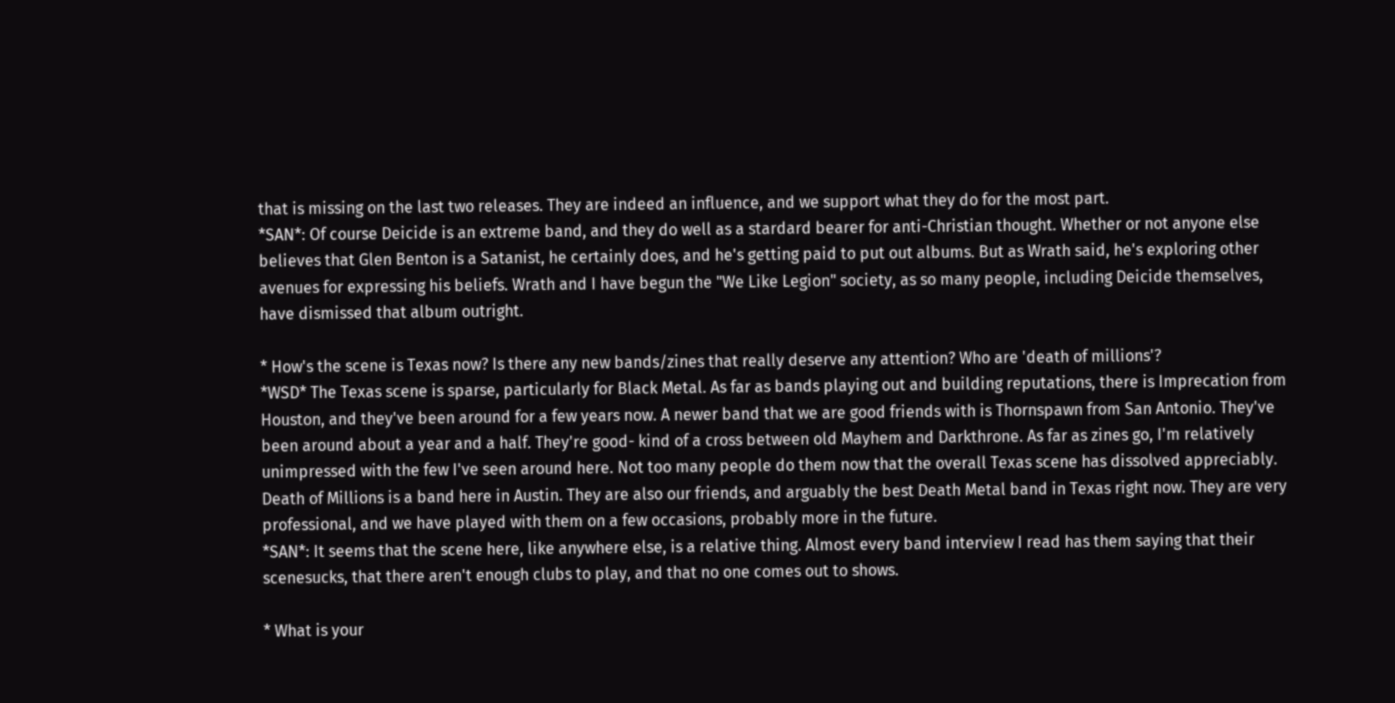that is missing on the last two releases. They are indeed an influence, and we support what they do for the most part.
*SAN*: Of course Deicide is an extreme band, and they do well as a stardard bearer for anti-Christian thought. Whether or not anyone else believes that Glen Benton is a Satanist, he certainly does, and he's getting paid to put out albums. But as Wrath said, he's exploring other avenues for expressing his beliefs. Wrath and I have begun the "We Like Legion" society, as so many people, including Deicide themselves, have dismissed that album outright.

* How's the scene is Texas now? Is there any new bands/zines that really deserve any attention? Who are 'death of millions'?
*WSD* The Texas scene is sparse, particularly for Black Metal. As far as bands playing out and building reputations, there is Imprecation from Houston, and they've been around for a few years now. A newer band that we are good friends with is Thornspawn from San Antonio. They've been around about a year and a half. They're good- kind of a cross between old Mayhem and Darkthrone. As far as zines go, I'm relatively unimpressed with the few I've seen around here. Not too many people do them now that the overall Texas scene has dissolved appreciably. Death of Millions is a band here in Austin. They are also our friends, and arguably the best Death Metal band in Texas right now. They are very professional, and we have played with them on a few occasions, probably more in the future.
*SAN*: It seems that the scene here, like anywhere else, is a relative thing. Almost every band interview I read has them saying that their scenesucks, that there aren't enough clubs to play, and that no one comes out to shows.

* What is your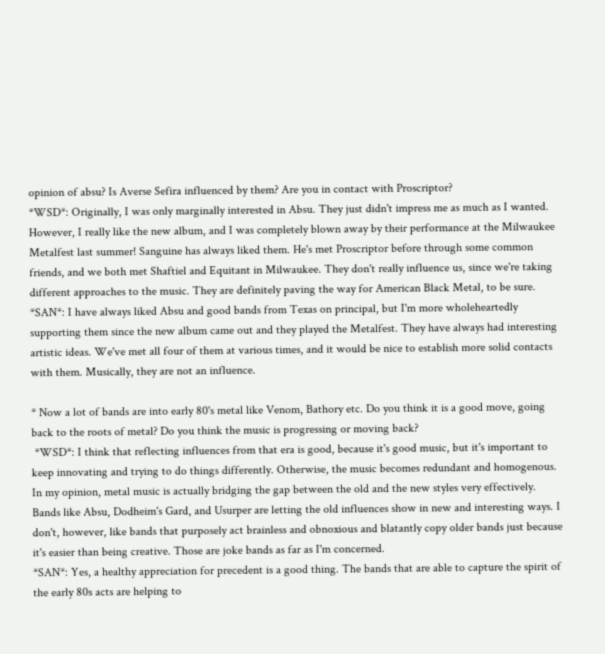opinion of absu? Is Averse Sefira influenced by them? Are you in contact with Proscriptor?
*WSD*: Originally, I was only marginally interested in Absu. They just didn't impress me as much as I wanted. However, I really like the new album, and I was completely blown away by their performance at the Milwaukee Metalfest last summer! Sanguine has always liked them. He's met Proscriptor before through some common friends, and we both met Shaftiel and Equitant in Milwaukee. They don't really influence us, since we're taking different approaches to the music. They are definitely paving the way for American Black Metal, to be sure.
*SAN*: I have always liked Absu and good bands from Texas on principal, but I'm more wholeheartedly supporting them since the new album came out and they played the Metalfest. They have always had interesting artistic ideas. We've met all four of them at various times, and it would be nice to establish more solid contacts with them. Musically, they are not an influence.

* Now a lot of bands are into early 80's metal like Venom, Bathory etc. Do you think it is a good move, going back to the roots of metal? Do you think the music is progressing or moving back?
 *WSD*: I think that reflecting influences from that era is good, because it's good music, but it's important to keep innovating and trying to do things differently. Otherwise, the music becomes redundant and homogenous. In my opinion, metal music is actually bridging the gap between the old and the new styles very effectively. Bands like Absu, Dodheim's Gard, and Usurper are letting the old influences show in new and interesting ways. I don't, however, like bands that purposely act brainless and obnoxious and blatantly copy older bands just because it's easier than being creative. Those are joke bands as far as I'm concerned.
*SAN*: Yes, a healthy appreciation for precedent is a good thing. The bands that are able to capture the spirit of the early 80s acts are helping to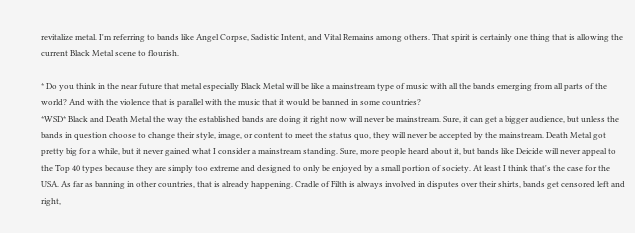revitalize metal. I'm referring to bands like Angel Corpse, Sadistic Intent, and Vital Remains among others. That spirit is certainly one thing that is allowing the current Black Metal scene to flourish.

* Do you think in the near future that metal especially Black Metal will be like a mainstream type of music with all the bands emerging from all parts of the world? And with the violence that is parallel with the music that it would be banned in some countries?
*WSD* Black and Death Metal the way the established bands are doing it right now will never be mainstream. Sure, it can get a bigger audience, but unless the bands in question choose to change their style, image, or content to meet the status quo, they will never be accepted by the mainstream. Death Metal got pretty big for a while, but it never gained what I consider a mainstream standing. Sure, more people heard about it, but bands like Deicide will never appeal to the Top 40 types because they are simply too extreme and designed to only be enjoyed by a small portion of society. At least I think that's the case for the USA. As far as banning in other countries, that is already happening. Cradle of Filth is always involved in disputes over their shirts, bands get censored left and right,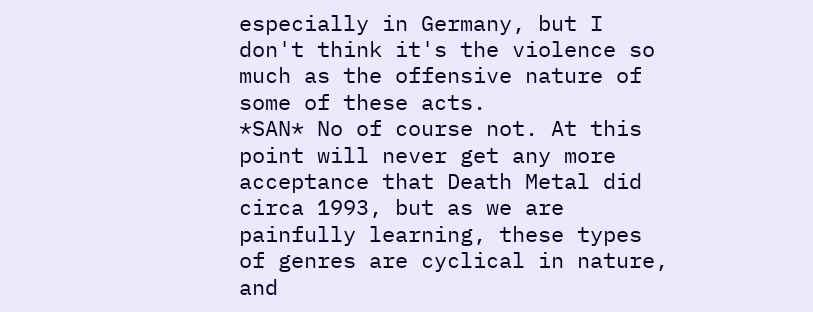especially in Germany, but I don't think it's the violence so much as the offensive nature of some of these acts.
*SAN* No of course not. At this point will never get any more acceptance that Death Metal did circa 1993, but as we are painfully learning, these types of genres are cyclical in nature, and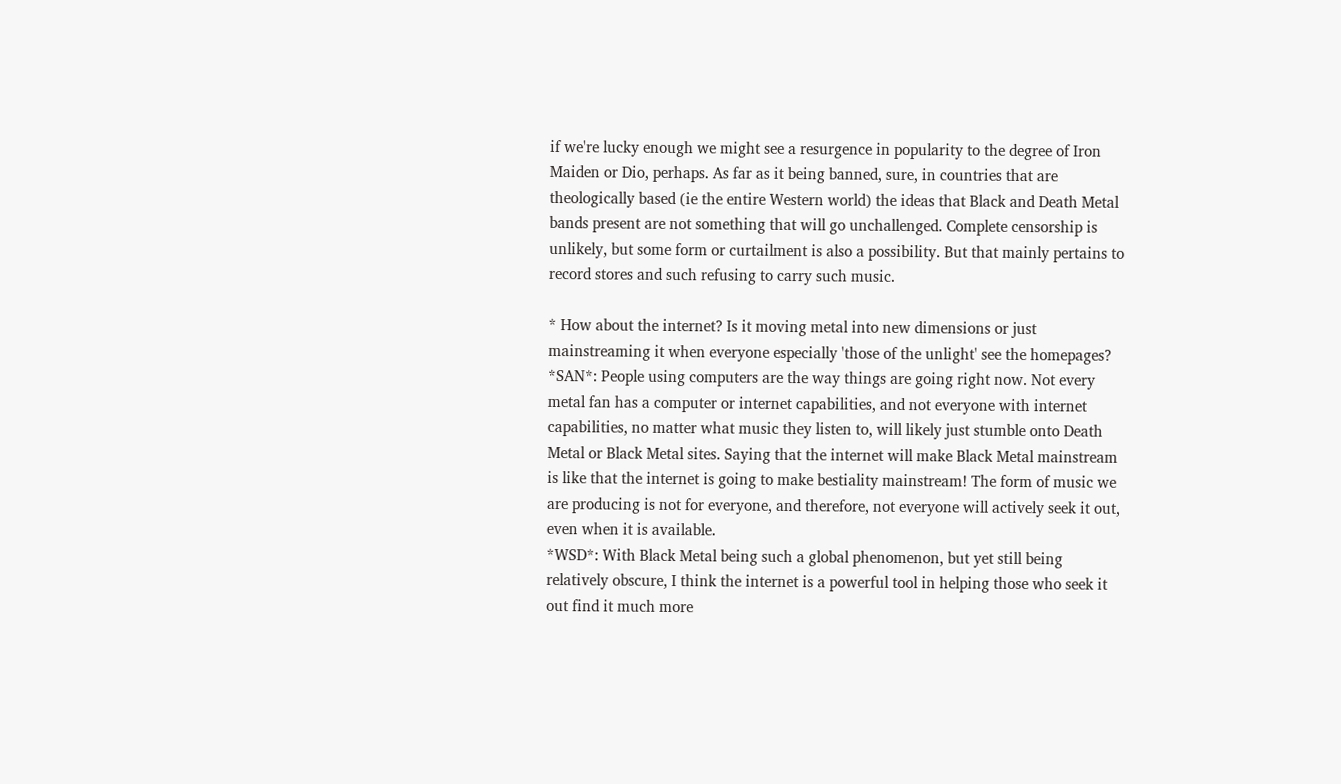if we're lucky enough we might see a resurgence in popularity to the degree of Iron Maiden or Dio, perhaps. As far as it being banned, sure, in countries that are theologically based (ie the entire Western world) the ideas that Black and Death Metal bands present are not something that will go unchallenged. Complete censorship is unlikely, but some form or curtailment is also a possibility. But that mainly pertains to record stores and such refusing to carry such music.

* How about the internet? Is it moving metal into new dimensions or just mainstreaming it when everyone especially 'those of the unlight' see the homepages?
*SAN*: People using computers are the way things are going right now. Not every metal fan has a computer or internet capabilities, and not everyone with internet capabilities, no matter what music they listen to, will likely just stumble onto Death Metal or Black Metal sites. Saying that the internet will make Black Metal mainstream is like that the internet is going to make bestiality mainstream! The form of music we are producing is not for everyone, and therefore, not everyone will actively seek it out, even when it is available.
*WSD*: With Black Metal being such a global phenomenon, but yet still being relatively obscure, I think the internet is a powerful tool in helping those who seek it out find it much more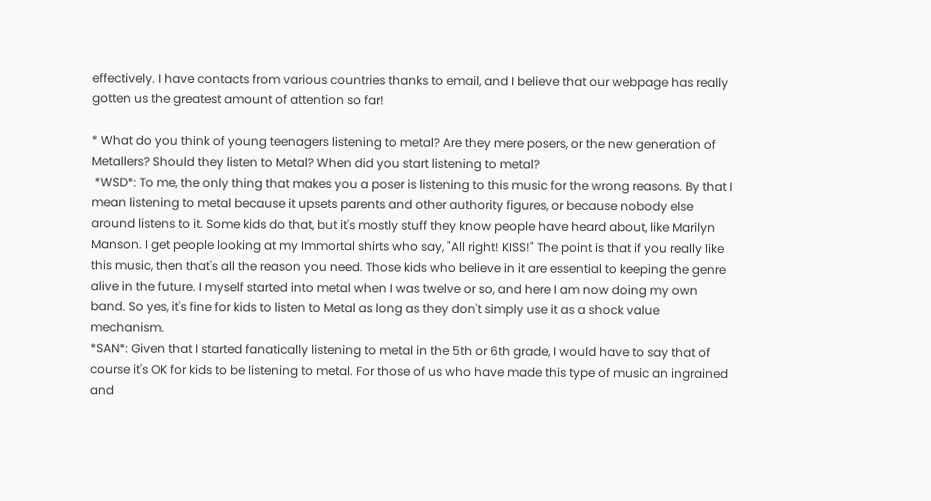effectively. I have contacts from various countries thanks to email, and I believe that our webpage has really gotten us the greatest amount of attention so far!

* What do you think of young teenagers listening to metal? Are they mere posers, or the new generation of Metallers? Should they listen to Metal? When did you start listening to metal?
 *WSD*: To me, the only thing that makes you a poser is listening to this music for the wrong reasons. By that I mean listening to metal because it upsets parents and other authority figures, or because nobody else around listens to it. Some kids do that, but it's mostly stuff they know people have heard about, like Marilyn Manson. I get people looking at my Immortal shirts who say, "All right! KISS!" The point is that if you really like this music, then that's all the reason you need. Those kids who believe in it are essential to keeping the genre alive in the future. I myself started into metal when I was twelve or so, and here I am now doing my own band. So yes, it's fine for kids to listen to Metal as long as they don't simply use it as a shock value mechanism.
*SAN*: Given that I started fanatically listening to metal in the 5th or 6th grade, I would have to say that of course it's OK for kids to be listening to metal. For those of us who have made this type of music an ingrained and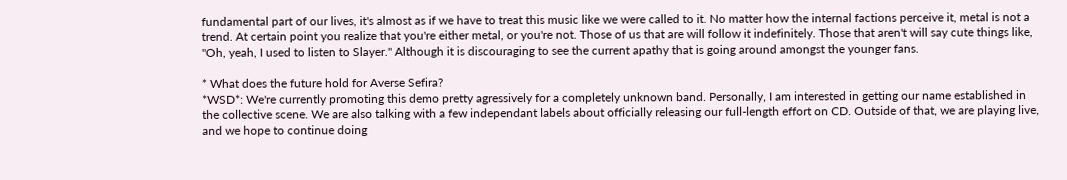fundamental part of our lives, it's almost as if we have to treat this music like we were called to it. No matter how the internal factions perceive it, metal is not a trend. At certain point you realize that you're either metal, or you're not. Those of us that are will follow it indefinitely. Those that aren't will say cute things like, "Oh, yeah, I used to listen to Slayer." Although it is discouraging to see the current apathy that is going around amongst the younger fans.

* What does the future hold for Averse Sefira?
*WSD*: We're currently promoting this demo pretty agressively for a completely unknown band. Personally, I am interested in getting our name established in the collective scene. We are also talking with a few independant labels about officially releasing our full-length effort on CD. Outside of that, we are playing live, and we hope to continue doing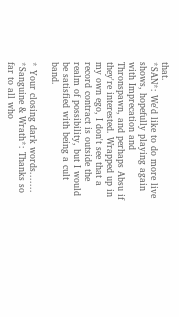that.
*SAN*: We'd like to do more live shows, hopefully playing again with Imprecation and Thronspawn, and perhaps Absu if they're interested. Wrapped up in my own ego, I don't see that a record contract is outside the realm of possibility, but I would be satisfied with being a cult band.

* Your closing dark words.......
*Sanguine & Wrath*: Thanks so far to all who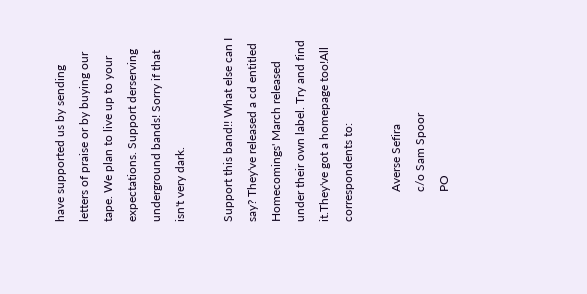have supported us by sending letters of praise or by buying our tape. We plan to live up to your expectations. Support derserving underground bands! Sorry if that isn't very dark.

Support this band!! What else can I say? They've released a cd entitled Homecomings' March released under their own label. Try and find it.They've got a homepage too!All correspondents to:

          Averse Sefira
          c/o Sam Spoor
          PO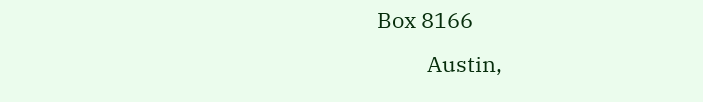Box 8166
          Austin,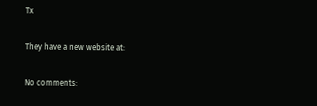Tx

They have a new website at:

No comments: